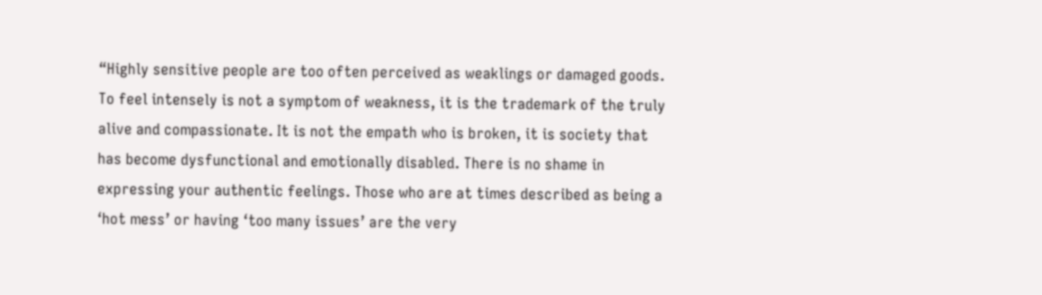“Highly sensitive people are too often perceived as weaklings or damaged goods. To feel intensely is not a symptom of weakness, it is the trademark of the truly alive and compassionate. It is not the empath who is broken, it is society that has become dysfunctional and emotionally disabled. There is no shame in expressing your authentic feelings. Those who are at times described as being a ‘hot mess’ or having ‘too many issues’ are the very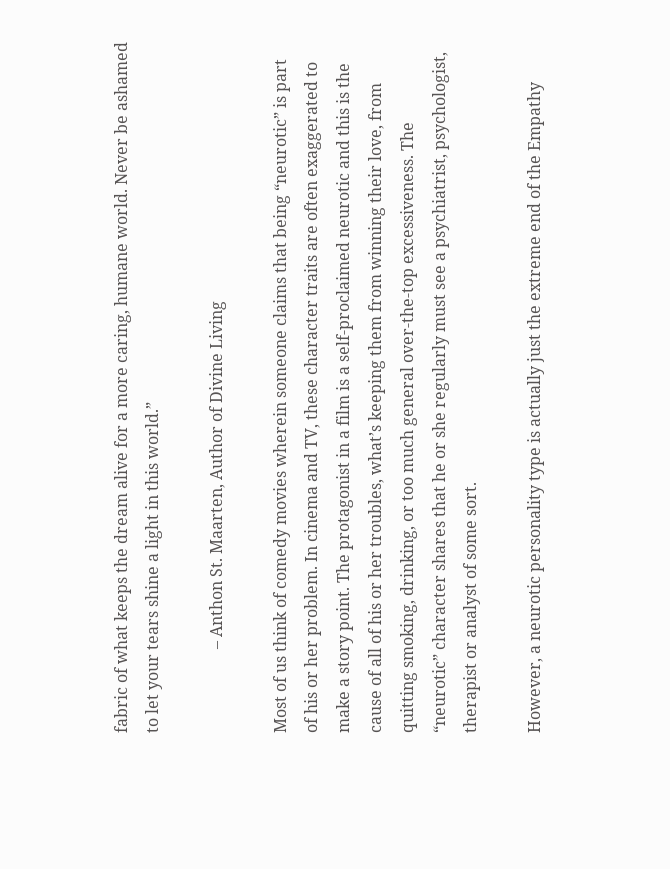fabric of what keeps the dream alive for a more caring, humane world. Never be ashamed to let your tears shine a light in this world.”

                     – Anthon St. Maarten, Author of Divine Living

Most of us think of comedy movies wherein someone claims that being “neurotic” is part of his or her problem. In cinema and TV, these character traits are often exaggerated to make a story point. The protagonist in a film is a self-proclaimed neurotic and this is the cause of all of his or her troubles, what’s keeping them from winning their love, from quitting smoking, drinking, or too much general over-the-top excessiveness. The “neurotic” character shares that he or she regularly must see a psychiatrist, psychologist, therapist or analyst of some sort.

However, a neurotic personality type is actually just the extreme end of the Empathy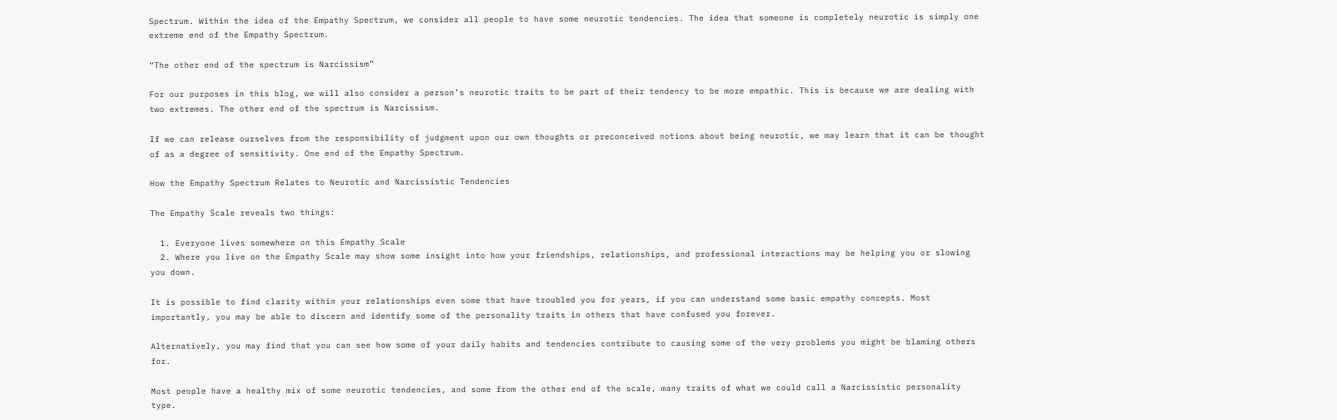Spectrum. Within the idea of the Empathy Spectrum, we consider all people to have some neurotic tendencies. The idea that someone is completely neurotic is simply one extreme end of the Empathy Spectrum.

“The other end of the spectrum is Narcissism”

For our purposes in this blog, we will also consider a person’s neurotic traits to be part of their tendency to be more empathic. This is because we are dealing with two extremes. The other end of the spectrum is Narcissism.

If we can release ourselves from the responsibility of judgment upon our own thoughts or preconceived notions about being neurotic, we may learn that it can be thought of as a degree of sensitivity. One end of the Empathy Spectrum.

How the Empathy Spectrum Relates to Neurotic and Narcissistic Tendencies

The Empathy Scale reveals two things:

  1. Everyone lives somewhere on this Empathy Scale
  2. Where you live on the Empathy Scale may show some insight into how your friendships, relationships, and professional interactions may be helping you or slowing you down.

It is possible to find clarity within your relationships even some that have troubled you for years, if you can understand some basic empathy concepts. Most importantly, you may be able to discern and identify some of the personality traits in others that have confused you forever.

Alternatively, you may find that you can see how some of your daily habits and tendencies contribute to causing some of the very problems you might be blaming others for.

Most people have a healthy mix of some neurotic tendencies, and some from the other end of the scale, many traits of what we could call a Narcissistic personality type.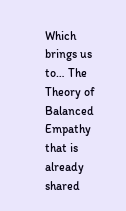Which brings us to… The Theory of Balanced Empathy that is already shared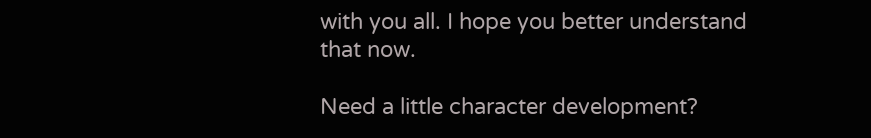with you all. I hope you better understand that now.

Need a little character development?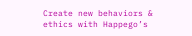Create new behaviors & ethics with Happego’s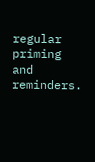regular priming and reminders.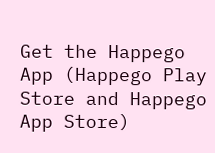Get the Happego App (Happego Play Store and Happego App Store)